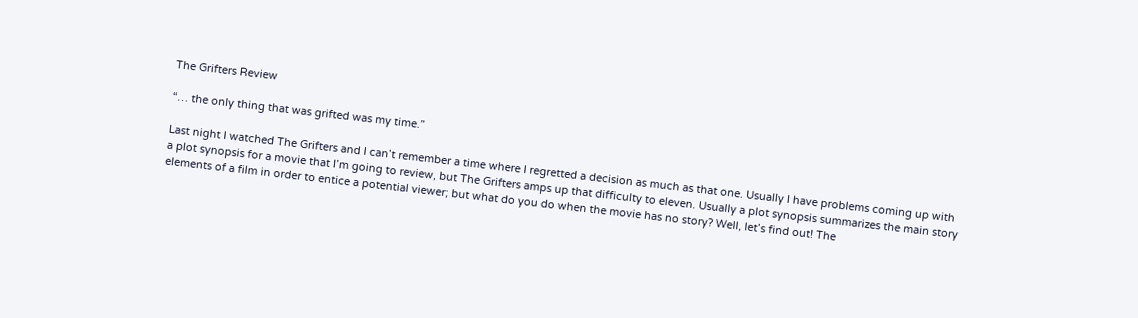The Grifters Review

“… the only thing that was grifted was my time.”

Last night I watched The Grifters and I can’t remember a time where I regretted a decision as much as that one. Usually I have problems coming up with a plot synopsis for a movie that I’m going to review, but The Grifters amps up that difficulty to eleven. Usually a plot synopsis summarizes the main story elements of a film in order to entice a potential viewer; but what do you do when the movie has no story? Well, let’s find out! The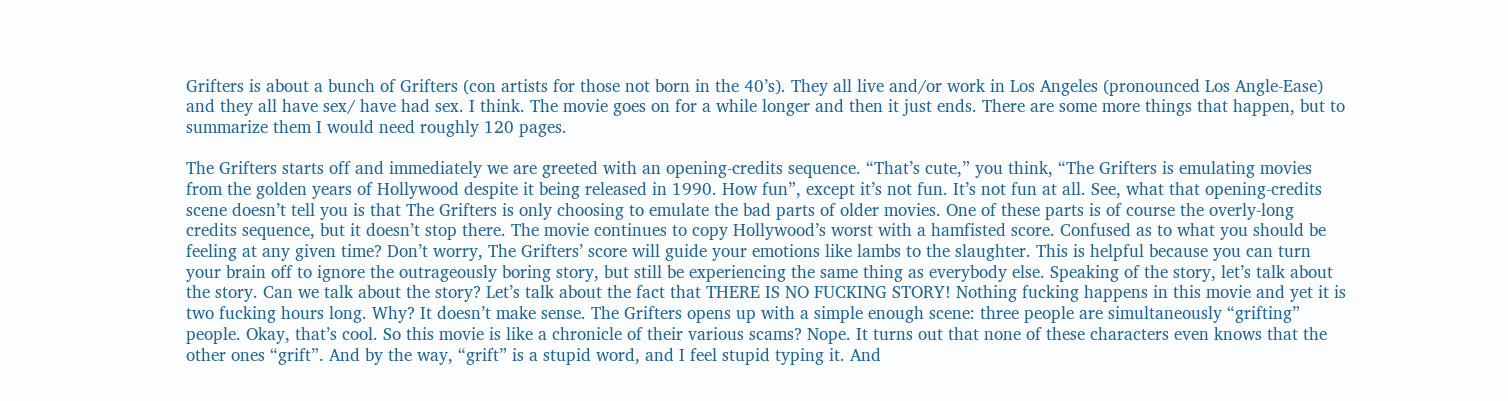Grifters is about a bunch of Grifters (con artists for those not born in the 40’s). They all live and/or work in Los Angeles (pronounced Los Angle-Ease) and they all have sex/ have had sex. I think. The movie goes on for a while longer and then it just ends. There are some more things that happen, but to summarize them I would need roughly 120 pages.

The Grifters starts off and immediately we are greeted with an opening-credits sequence. “That’s cute,” you think, “The Grifters is emulating movies from the golden years of Hollywood despite it being released in 1990. How fun”, except it’s not fun. It’s not fun at all. See, what that opening-credits scene doesn’t tell you is that The Grifters is only choosing to emulate the bad parts of older movies. One of these parts is of course the overly-long credits sequence, but it doesn’t stop there. The movie continues to copy Hollywood’s worst with a hamfisted score. Confused as to what you should be feeling at any given time? Don’t worry, The Grifters’ score will guide your emotions like lambs to the slaughter. This is helpful because you can turn your brain off to ignore the outrageously boring story, but still be experiencing the same thing as everybody else. Speaking of the story, let’s talk about the story. Can we talk about the story? Let’s talk about the fact that THERE IS NO FUCKING STORY! Nothing fucking happens in this movie and yet it is two fucking hours long. Why? It doesn’t make sense. The Grifters opens up with a simple enough scene: three people are simultaneously “grifting” people. Okay, that’s cool. So this movie is like a chronicle of their various scams? Nope. It turns out that none of these characters even knows that the other ones “grift”. And by the way, “grift” is a stupid word, and I feel stupid typing it. And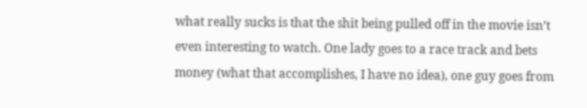what really sucks is that the shit being pulled off in the movie isn’t even interesting to watch. One lady goes to a race track and bets money (what that accomplishes, I have no idea), one guy goes from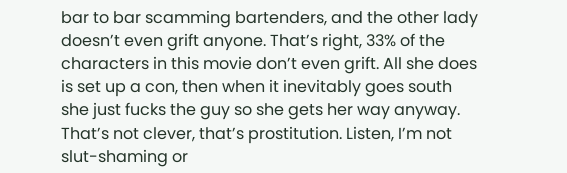bar to bar scamming bartenders, and the other lady doesn’t even grift anyone. That’s right, 33% of the characters in this movie don’t even grift. All she does is set up a con, then when it inevitably goes south she just fucks the guy so she gets her way anyway. That’s not clever, that’s prostitution. Listen, I’m not slut-shaming or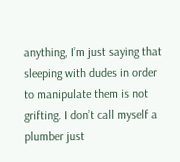anything, I’m just saying that sleeping with dudes in order to manipulate them is not grifting. I don’t call myself a plumber just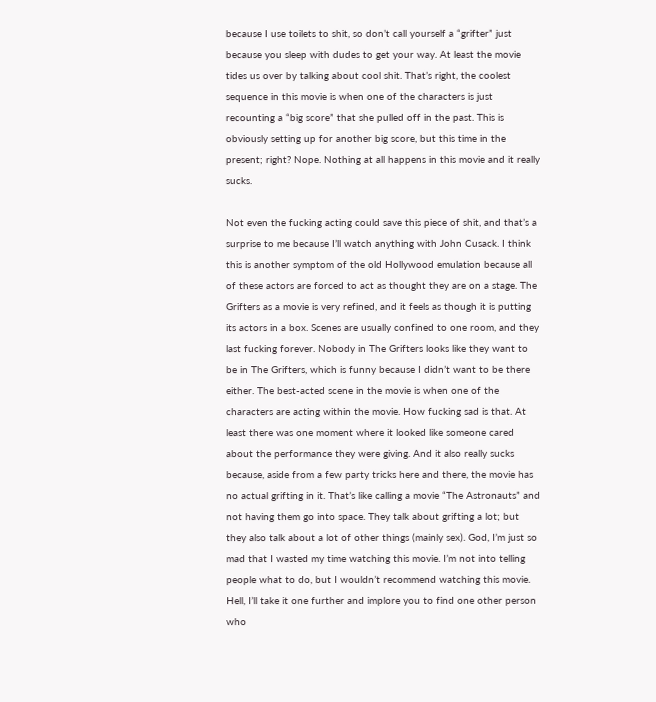because I use toilets to shit, so don’t call yourself a “grifter” just because you sleep with dudes to get your way. At least the movie tides us over by talking about cool shit. That’s right, the coolest sequence in this movie is when one of the characters is just recounting a “big score” that she pulled off in the past. This is obviously setting up for another big score, but this time in the present; right? Nope. Nothing at all happens in this movie and it really sucks.

Not even the fucking acting could save this piece of shit, and that’s a surprise to me because I’ll watch anything with John Cusack. I think this is another symptom of the old Hollywood emulation because all of these actors are forced to act as thought they are on a stage. The Grifters as a movie is very refined, and it feels as though it is putting its actors in a box. Scenes are usually confined to one room, and they last fucking forever. Nobody in The Grifters looks like they want to be in The Grifters, which is funny because I didn’t want to be there either. The best-acted scene in the movie is when one of the characters are acting within the movie. How fucking sad is that. At least there was one moment where it looked like someone cared about the performance they were giving. And it also really sucks because, aside from a few party tricks here and there, the movie has no actual grifting in it. That’s like calling a movie “The Astronauts” and not having them go into space. They talk about grifting a lot; but they also talk about a lot of other things (mainly sex). God, I’m just so mad that I wasted my time watching this movie. I’m not into telling people what to do, but I wouldn’t recommend watching this movie. Hell, I’ll take it one further and implore you to find one other person who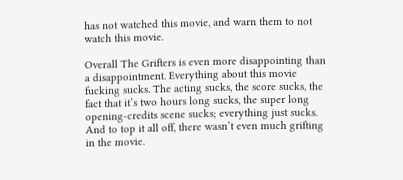has not watched this movie, and warn them to not watch this movie.

Overall The Grifters is even more disappointing than a disappointment. Everything about this movie fucking sucks. The acting sucks, the score sucks, the fact that it’s two hours long sucks, the super long opening-credits scene sucks; everything just sucks. And to top it all off, there wasn’t even much grifting in the movie.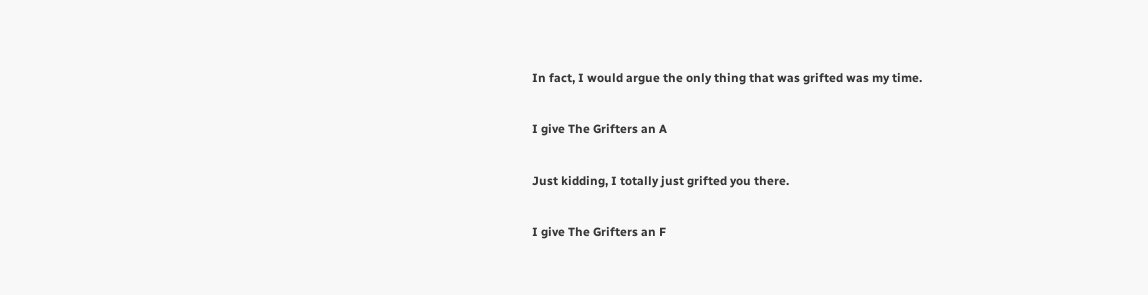In fact, I would argue the only thing that was grifted was my time.

I give The Grifters an A

Just kidding, I totally just grifted you there.

I give The Grifters an F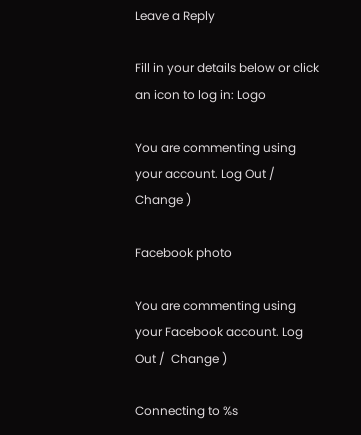Leave a Reply

Fill in your details below or click an icon to log in: Logo

You are commenting using your account. Log Out /  Change )

Facebook photo

You are commenting using your Facebook account. Log Out /  Change )

Connecting to %s